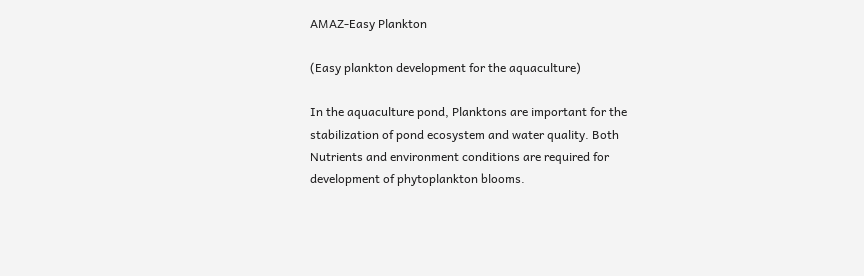AMAZ-Easy Plankton

(Easy plankton development for the aquaculture)

In the aquaculture pond, Planktons are important for the stabilization of pond ecosystem and water quality. Both Nutrients and environment conditions are required for development of phytoplankton blooms.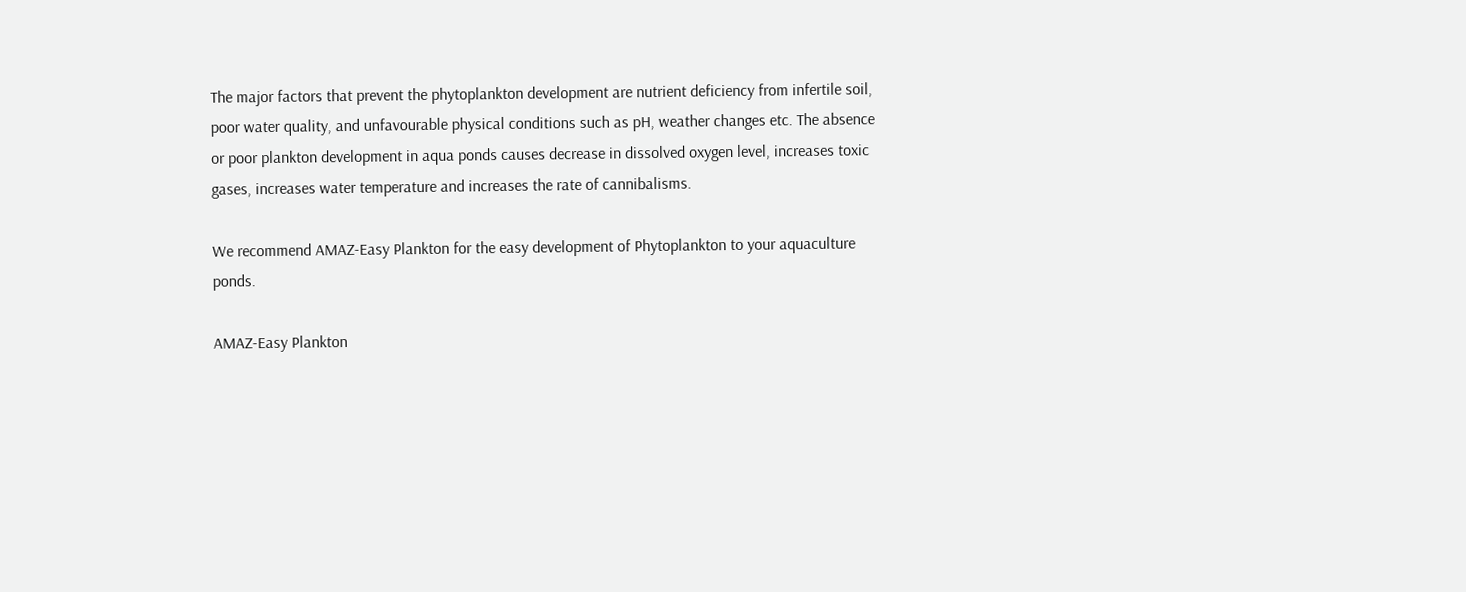The major factors that prevent the phytoplankton development are nutrient deficiency from infertile soil, poor water quality, and unfavourable physical conditions such as pH, weather changes etc. The absence or poor plankton development in aqua ponds causes decrease in dissolved oxygen level, increases toxic gases, increases water temperature and increases the rate of cannibalisms.

We recommend AMAZ-Easy Plankton for the easy development of Phytoplankton to your aquaculture ponds.

AMAZ-Easy Plankton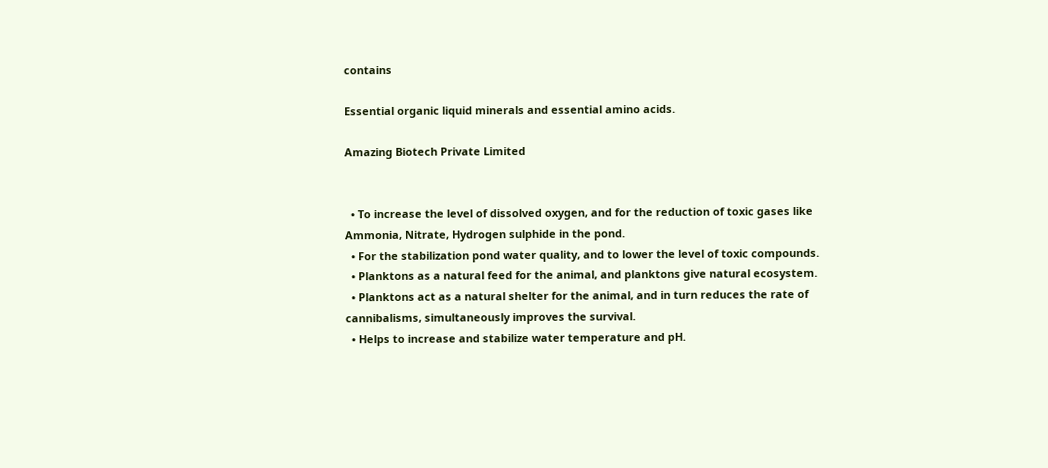contains

Essential organic liquid minerals and essential amino acids.

Amazing Biotech Private Limited


  • To increase the level of dissolved oxygen, and for the reduction of toxic gases like Ammonia, Nitrate, Hydrogen sulphide in the pond.
  • For the stabilization pond water quality, and to lower the level of toxic compounds.
  • Planktons as a natural feed for the animal, and planktons give natural ecosystem.
  • Planktons act as a natural shelter for the animal, and in turn reduces the rate of cannibalisms, simultaneously improves the survival.
  • Helps to increase and stabilize water temperature and pH.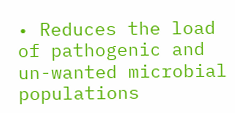• Reduces the load of pathogenic and un-wanted microbial populations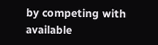by competing with available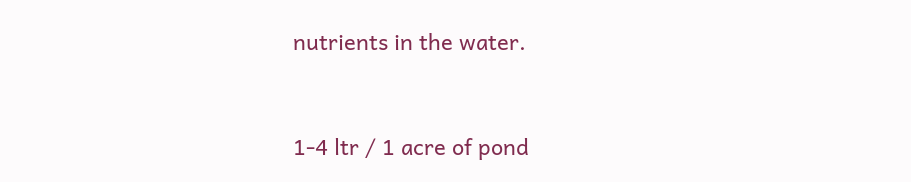nutrients in the water.


1-4 ltr / 1 acre of pond